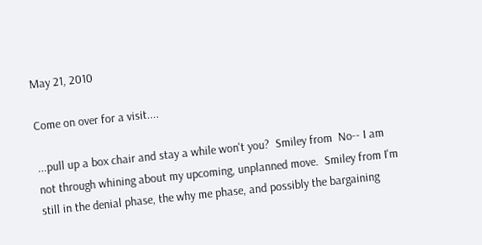May 21, 2010

Come on over for a visit....

...pull up a box chair and stay a while won't you?  Smiley from  No-- I am not through whining about my upcoming, unplanned move.  Smiley from I'm still in the denial phase, the why me phase, and possibly the bargaining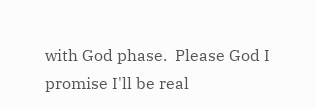with God phase.  Please God I promise I'll be real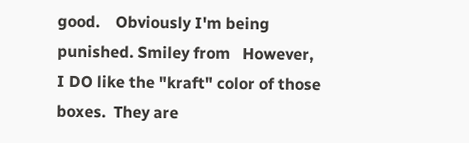good.    Obviously I'm being punished. Smiley from   However, I DO like the "kraft" color of those boxes.  They are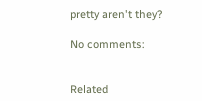pretty aren't they?

No comments:


Related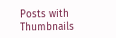Posts with Thumbnails